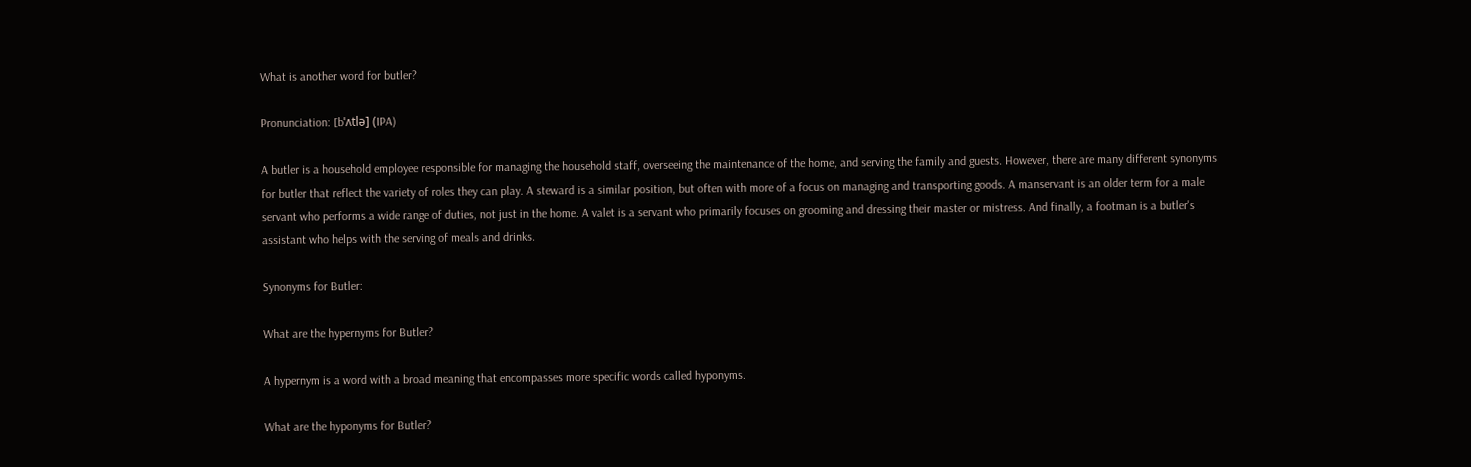What is another word for butler?

Pronunciation: [bˈʌtlə] (IPA)

A butler is a household employee responsible for managing the household staff, overseeing the maintenance of the home, and serving the family and guests. However, there are many different synonyms for butler that reflect the variety of roles they can play. A steward is a similar position, but often with more of a focus on managing and transporting goods. A manservant is an older term for a male servant who performs a wide range of duties, not just in the home. A valet is a servant who primarily focuses on grooming and dressing their master or mistress. And finally, a footman is a butler's assistant who helps with the serving of meals and drinks.

Synonyms for Butler:

What are the hypernyms for Butler?

A hypernym is a word with a broad meaning that encompasses more specific words called hyponyms.

What are the hyponyms for Butler?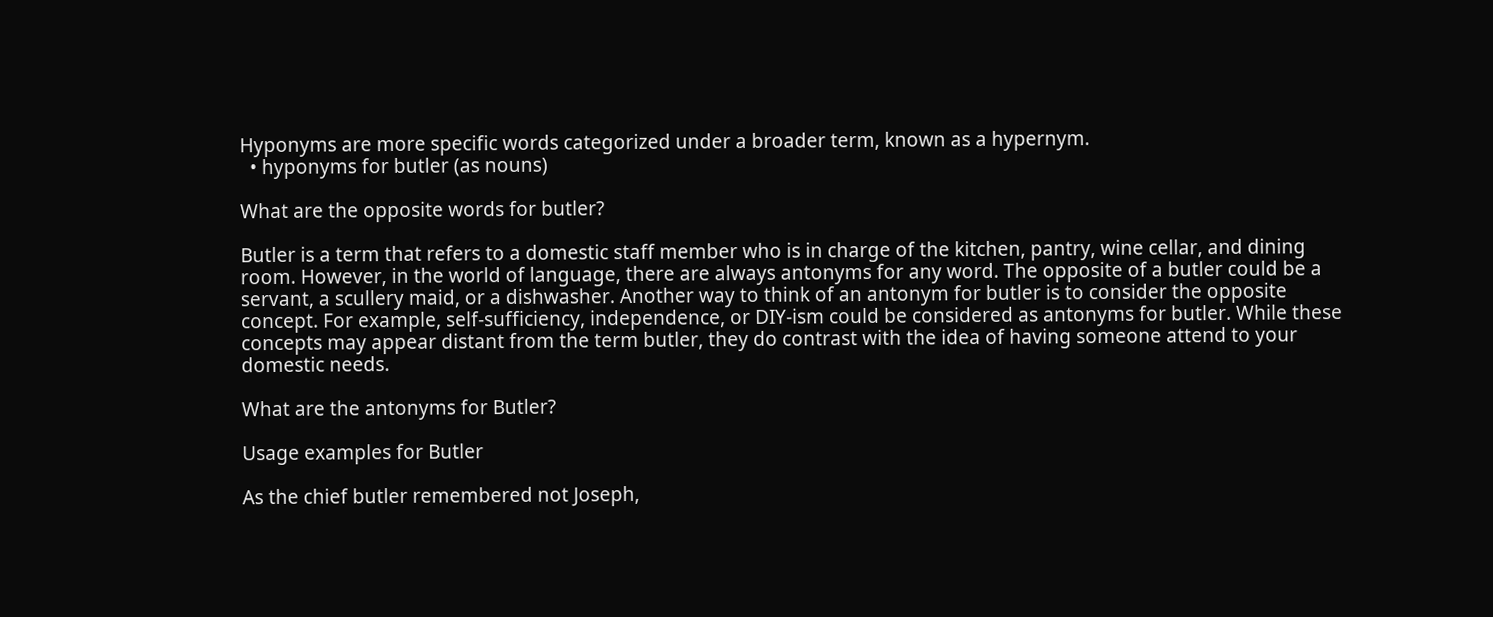Hyponyms are more specific words categorized under a broader term, known as a hypernym.
  • hyponyms for butler (as nouns)

What are the opposite words for butler?

Butler is a term that refers to a domestic staff member who is in charge of the kitchen, pantry, wine cellar, and dining room. However, in the world of language, there are always antonyms for any word. The opposite of a butler could be a servant, a scullery maid, or a dishwasher. Another way to think of an antonym for butler is to consider the opposite concept. For example, self-sufficiency, independence, or DIY-ism could be considered as antonyms for butler. While these concepts may appear distant from the term butler, they do contrast with the idea of having someone attend to your domestic needs.

What are the antonyms for Butler?

Usage examples for Butler

As the chief butler remembered not Joseph,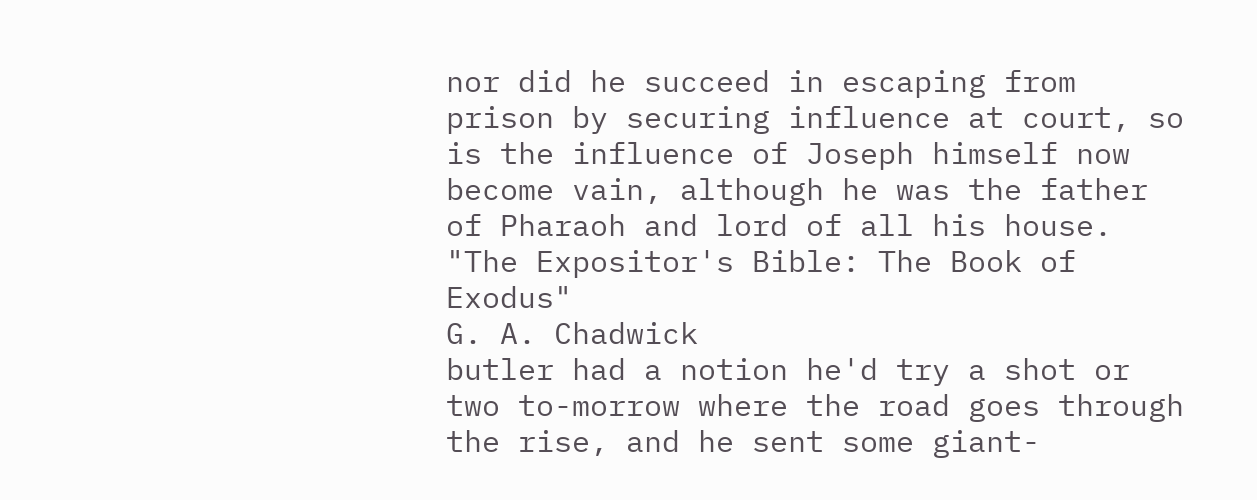nor did he succeed in escaping from prison by securing influence at court, so is the influence of Joseph himself now become vain, although he was the father of Pharaoh and lord of all his house.
"The Expositor's Bible: The Book of Exodus"
G. A. Chadwick
butler had a notion he'd try a shot or two to-morrow where the road goes through the rise, and he sent some giant-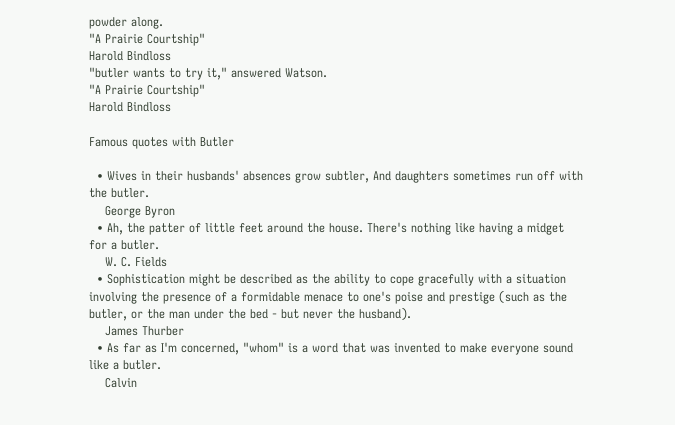powder along.
"A Prairie Courtship"
Harold Bindloss
"butler wants to try it," answered Watson.
"A Prairie Courtship"
Harold Bindloss

Famous quotes with Butler

  • Wives in their husbands' absences grow subtler, And daughters sometimes run off with the butler.
    George Byron
  • Ah, the patter of little feet around the house. There's nothing like having a midget for a butler.
    W. C. Fields
  • Sophistication might be described as the ability to cope gracefully with a situation involving the presence of a formidable menace to one's poise and prestige (such as the butler, or the man under the bed - but never the husband).
    James Thurber
  • As far as I'm concerned, "whom" is a word that was invented to make everyone sound like a butler.
    Calvin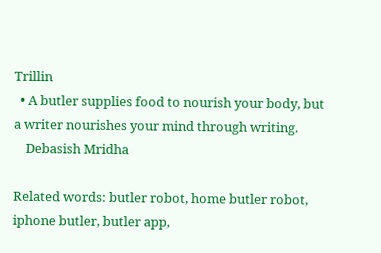Trillin
  • A butler supplies food to nourish your body, but a writer nourishes your mind through writing.
    Debasish Mridha

Related words: butler robot, home butler robot, iphone butler, butler app,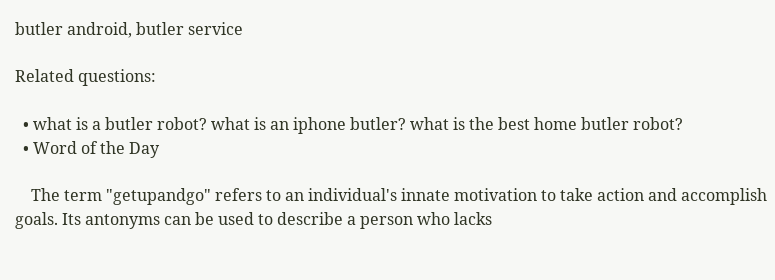butler android, butler service

Related questions:

  • what is a butler robot? what is an iphone butler? what is the best home butler robot?
  • Word of the Day

    The term "getupandgo" refers to an individual's innate motivation to take action and accomplish goals. Its antonyms can be used to describe a person who lacks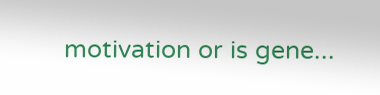motivation or is gene...